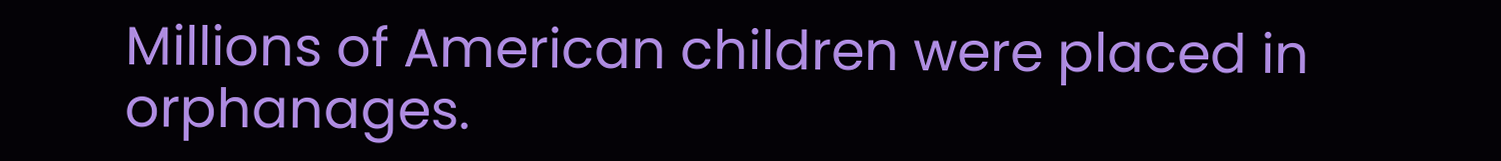Millions of American children were placed in orphanages.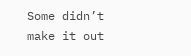Some didn’t make it out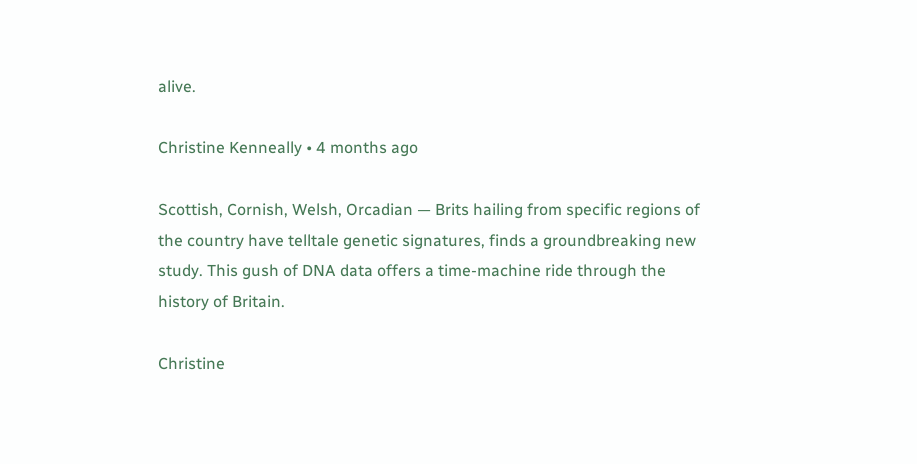alive.

Christine Kenneally • 4 months ago

Scottish, Cornish, Welsh, Orcadian — Brits hailing from specific regions of the country have telltale genetic signatures, finds a groundbreaking new study. This gush of DNA data offers a time-machine ride through the history of Britain.

Christine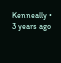Kenneally • 3 years ago